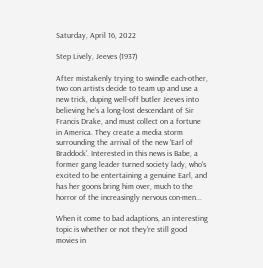Saturday, April 16, 2022

Step Lively, Jeeves (1937)

After mistakenly trying to swindle each-other, two con artists decide to team up and use a new trick, duping well-off butler Jeeves into believing he's a long-lost descendant of Sir Francis Drake, and must collect on a fortune in America. They create a media storm surrounding the arrival of the new 'Earl of Braddock'. Interested in this news is Babe, a former gang leader turned society lady, who's excited to be entertaining a genuine Earl, and has her goons bring him over, much to the horror of the increasingly nervous con-men...

When it come to bad adaptions, an interesting topic is whether or not they're still good movies in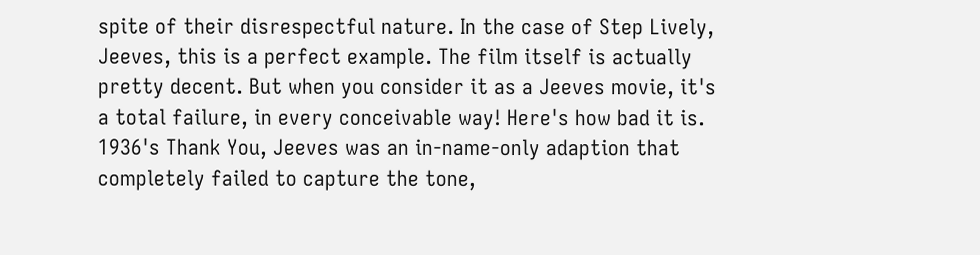spite of their disrespectful nature. In the case of Step Lively, Jeeves, this is a perfect example. The film itself is actually pretty decent. But when you consider it as a Jeeves movie, it's a total failure, in every conceivable way! Here's how bad it is. 1936's Thank You, Jeeves was an in-name-only adaption that completely failed to capture the tone,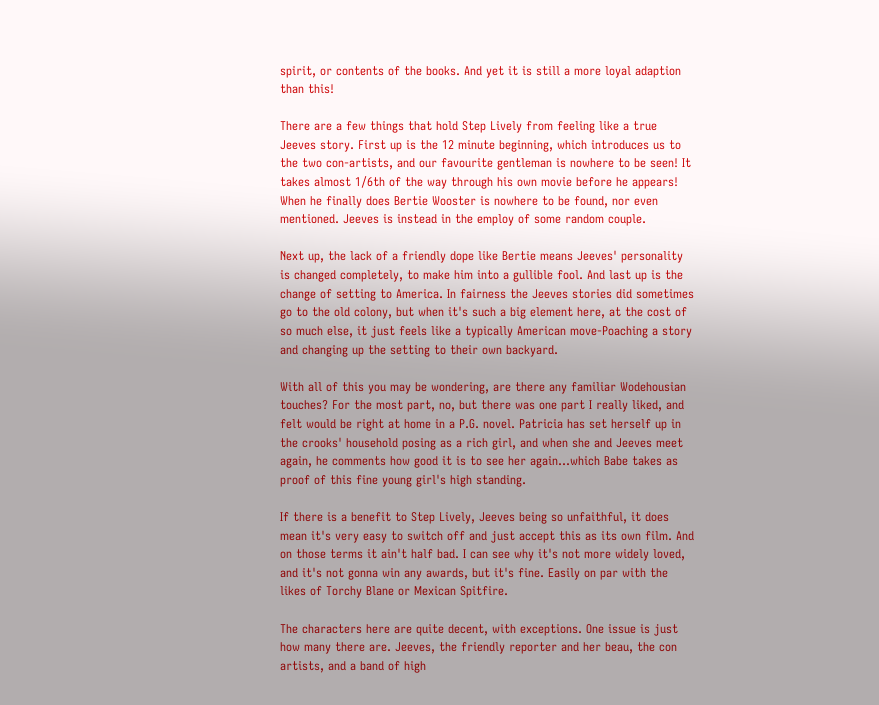spirit, or contents of the books. And yet it is still a more loyal adaption than this!

There are a few things that hold Step Lively from feeling like a true Jeeves story. First up is the 12 minute beginning, which introduces us to the two con-artists, and our favourite gentleman is nowhere to be seen! It takes almost 1/6th of the way through his own movie before he appears! When he finally does Bertie Wooster is nowhere to be found, nor even mentioned. Jeeves is instead in the employ of some random couple.

Next up, the lack of a friendly dope like Bertie means Jeeves' personality is changed completely, to make him into a gullible fool. And last up is the change of setting to America. In fairness the Jeeves stories did sometimes go to the old colony, but when it's such a big element here, at the cost of so much else, it just feels like a typically American move-Poaching a story and changing up the setting to their own backyard.

With all of this you may be wondering, are there any familiar Wodehousian touches? For the most part, no, but there was one part I really liked, and felt would be right at home in a P.G. novel. Patricia has set herself up in the crooks' household posing as a rich girl, and when she and Jeeves meet again, he comments how good it is to see her again...which Babe takes as proof of this fine young girl's high standing.

If there is a benefit to Step Lively, Jeeves being so unfaithful, it does mean it's very easy to switch off and just accept this as its own film. And on those terms it ain't half bad. I can see why it's not more widely loved, and it's not gonna win any awards, but it's fine. Easily on par with the likes of Torchy Blane or Mexican Spitfire.

The characters here are quite decent, with exceptions. One issue is just how many there are. Jeeves, the friendly reporter and her beau, the con artists, and a band of high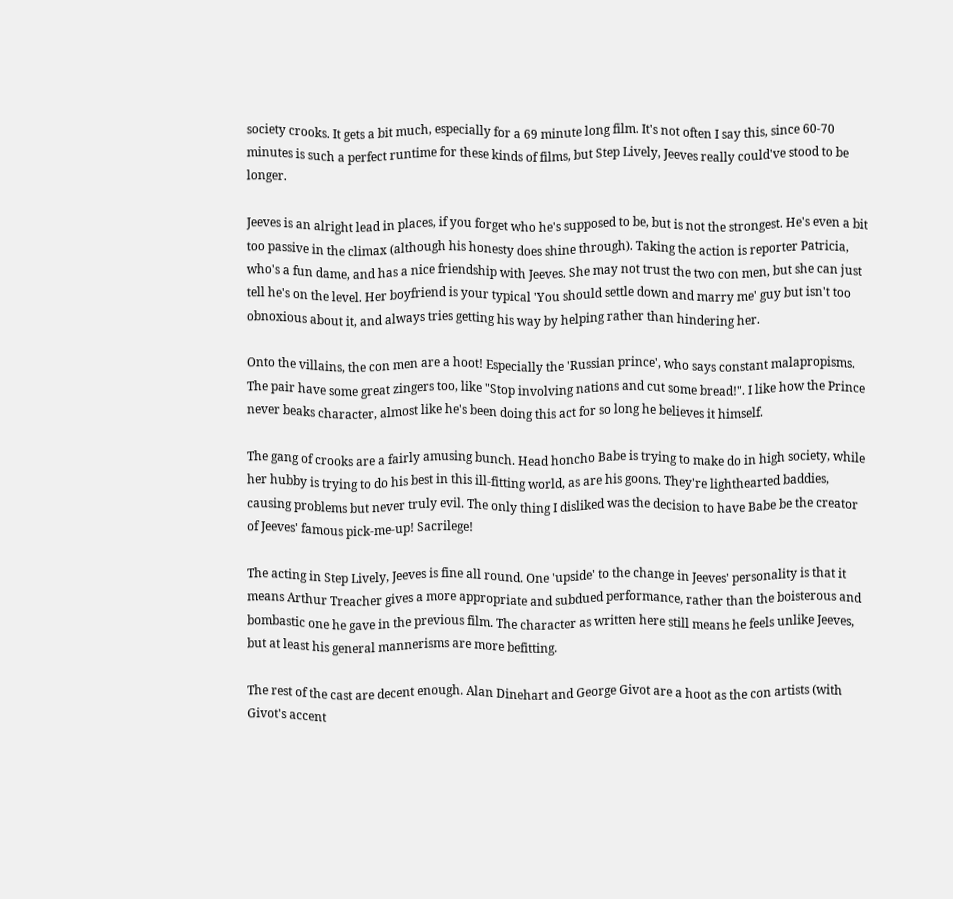society crooks. It gets a bit much, especially for a 69 minute long film. It's not often I say this, since 60-70 minutes is such a perfect runtime for these kinds of films, but Step Lively, Jeeves really could've stood to be longer.

Jeeves is an alright lead in places, if you forget who he's supposed to be, but is not the strongest. He's even a bit too passive in the climax (although his honesty does shine through). Taking the action is reporter Patricia, who's a fun dame, and has a nice friendship with Jeeves. She may not trust the two con men, but she can just tell he's on the level. Her boyfriend is your typical 'You should settle down and marry me' guy but isn't too obnoxious about it, and always tries getting his way by helping rather than hindering her.

Onto the villains, the con men are a hoot! Especially the 'Russian prince', who says constant malapropisms. The pair have some great zingers too, like "Stop involving nations and cut some bread!". I like how the Prince never beaks character, almost like he's been doing this act for so long he believes it himself.

The gang of crooks are a fairly amusing bunch. Head honcho Babe is trying to make do in high society, while her hubby is trying to do his best in this ill-fitting world, as are his goons. They're lighthearted baddies, causing problems but never truly evil. The only thing I disliked was the decision to have Babe be the creator of Jeeves' famous pick-me-up! Sacrilege!

The acting in Step Lively, Jeeves is fine all round. One 'upside' to the change in Jeeves' personality is that it means Arthur Treacher gives a more appropriate and subdued performance, rather than the boisterous and bombastic one he gave in the previous film. The character as written here still means he feels unlike Jeeves, but at least his general mannerisms are more befitting.

The rest of the cast are decent enough. Alan Dinehart and George Givot are a hoot as the con artists (with Givot's accent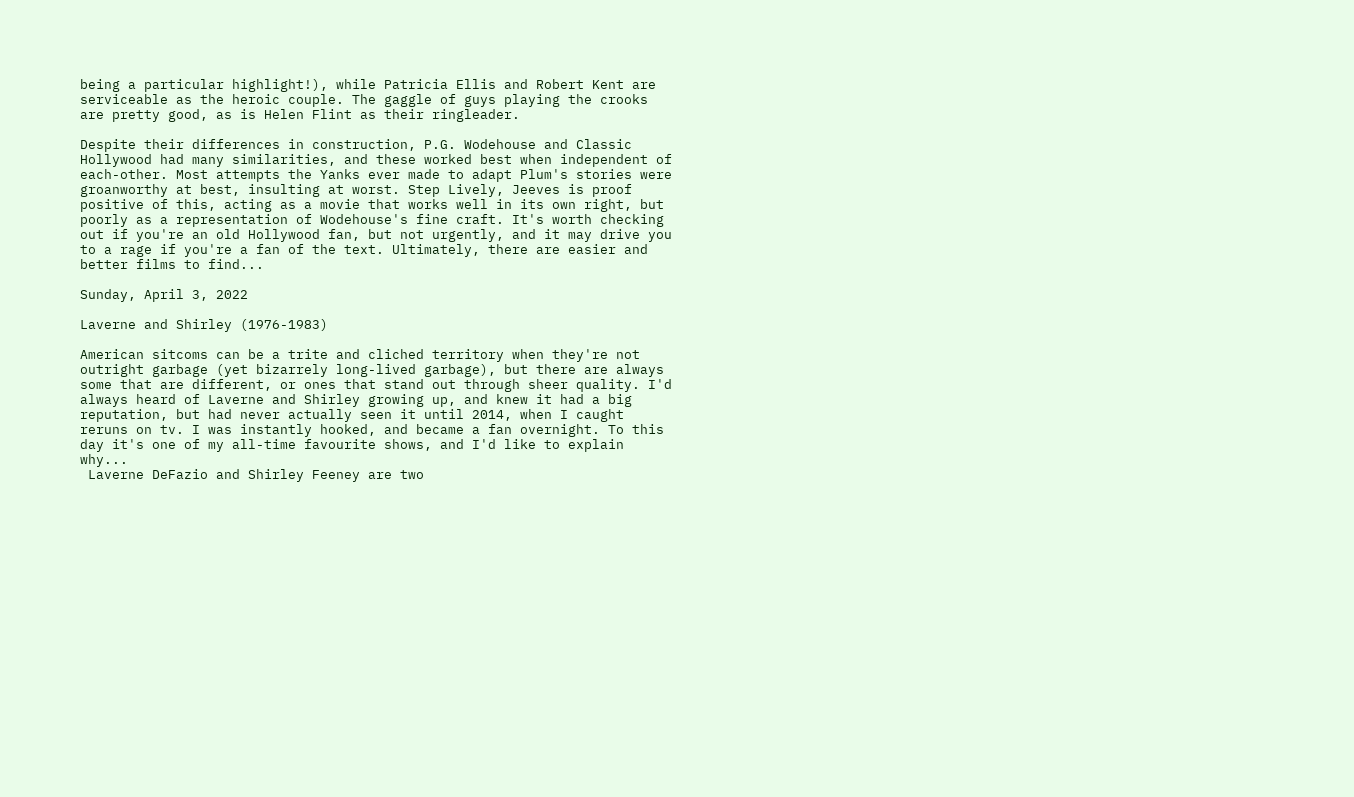being a particular highlight!), while Patricia Ellis and Robert Kent are serviceable as the heroic couple. The gaggle of guys playing the crooks are pretty good, as is Helen Flint as their ringleader.

Despite their differences in construction, P.G. Wodehouse and Classic Hollywood had many similarities, and these worked best when independent of each-other. Most attempts the Yanks ever made to adapt Plum's stories were groanworthy at best, insulting at worst. Step Lively, Jeeves is proof positive of this, acting as a movie that works well in its own right, but poorly as a representation of Wodehouse's fine craft. It's worth checking out if you're an old Hollywood fan, but not urgently, and it may drive you to a rage if you're a fan of the text. Ultimately, there are easier and better films to find...

Sunday, April 3, 2022

Laverne and Shirley (1976-1983)

American sitcoms can be a trite and cliched territory when they're not outright garbage (yet bizarrely long-lived garbage), but there are always some that are different, or ones that stand out through sheer quality. I'd always heard of Laverne and Shirley growing up, and knew it had a big reputation, but had never actually seen it until 2014, when I caught reruns on tv. I was instantly hooked, and became a fan overnight. To this day it's one of my all-time favourite shows, and I'd like to explain why...
 Laverne DeFazio and Shirley Feeney are two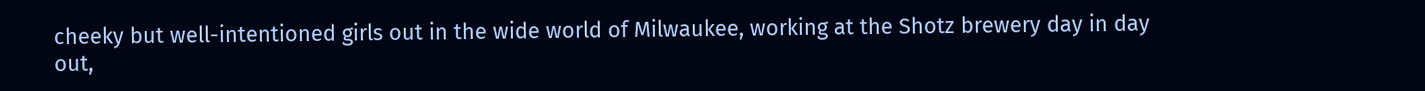cheeky but well-intentioned girls out in the wide world of Milwaukee, working at the Shotz brewery day in day out,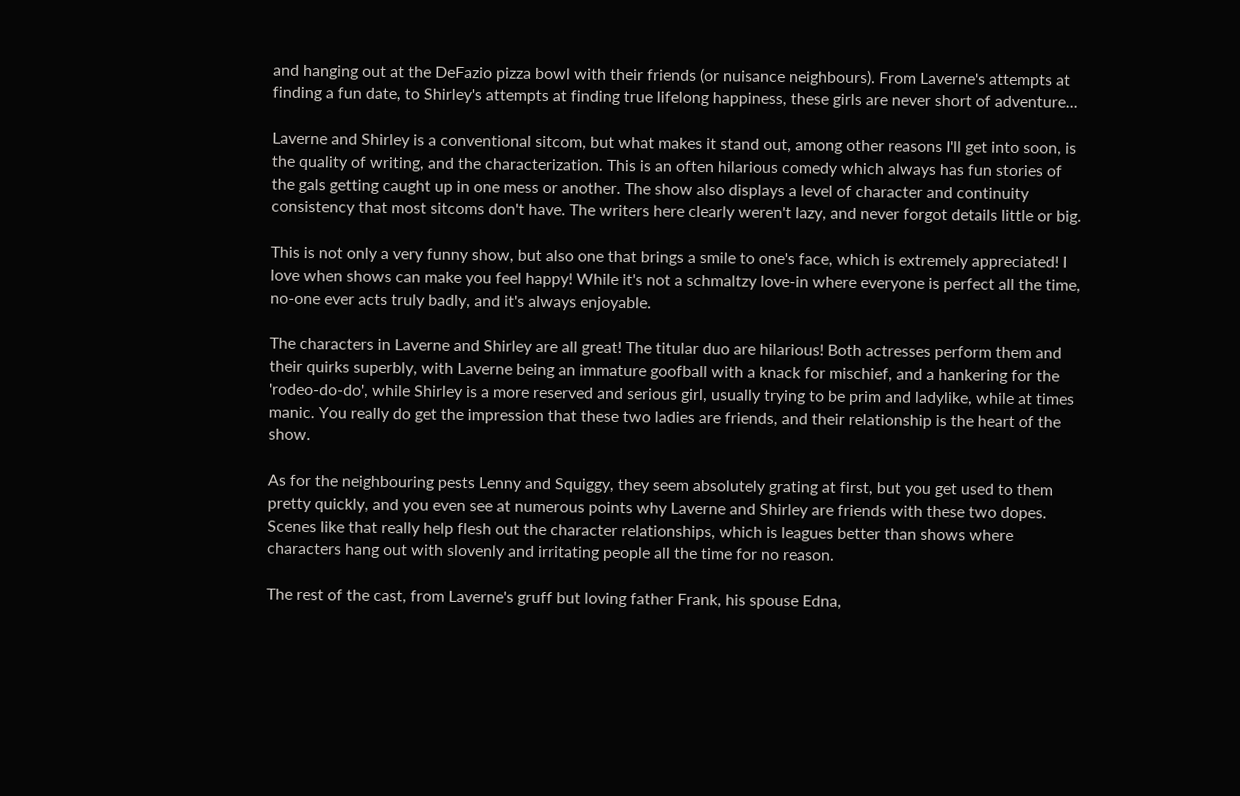and hanging out at the DeFazio pizza bowl with their friends (or nuisance neighbours). From Laverne's attempts at finding a fun date, to Shirley's attempts at finding true lifelong happiness, these girls are never short of adventure...

Laverne and Shirley is a conventional sitcom, but what makes it stand out, among other reasons I'll get into soon, is the quality of writing, and the characterization. This is an often hilarious comedy which always has fun stories of the gals getting caught up in one mess or another. The show also displays a level of character and continuity consistency that most sitcoms don't have. The writers here clearly weren't lazy, and never forgot details little or big.

This is not only a very funny show, but also one that brings a smile to one's face, which is extremely appreciated! I love when shows can make you feel happy! While it's not a schmaltzy love-in where everyone is perfect all the time, no-one ever acts truly badly, and it's always enjoyable.

The characters in Laverne and Shirley are all great! The titular duo are hilarious! Both actresses perform them and their quirks superbly, with Laverne being an immature goofball with a knack for mischief, and a hankering for the 'rodeo-do-do', while Shirley is a more reserved and serious girl, usually trying to be prim and ladylike, while at times manic. You really do get the impression that these two ladies are friends, and their relationship is the heart of the show.

As for the neighbouring pests Lenny and Squiggy, they seem absolutely grating at first, but you get used to them pretty quickly, and you even see at numerous points why Laverne and Shirley are friends with these two dopes. Scenes like that really help flesh out the character relationships, which is leagues better than shows where characters hang out with slovenly and irritating people all the time for no reason.

The rest of the cast, from Laverne's gruff but loving father Frank, his spouse Edna,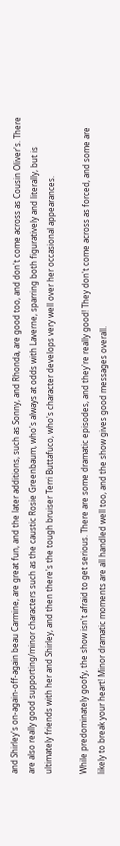and Shirley's on-again-off-again beau Carmine, are great fun, and the later additions, such as Sonny, and Rhonda, are good too, and don't come across as Cousin Oliver's. There are also really good supporting/minor characters such as the caustic Rosie Greenbaum, who's always at odds with Laverne, sparring both figuratively and literally, but is ultimately friends with her and Shirley, and then there's the tough bruiser Terri Buttafuco, who's character develops very well over her occasional appearances.

While predominately goofy, the show isn't afraid to get serious. There are some dramatic episodes, and they're really good! They don't come across as forced, and some are likely to break your heart! Minor dramatic moments are all handled well too, and the show gives good messages overall.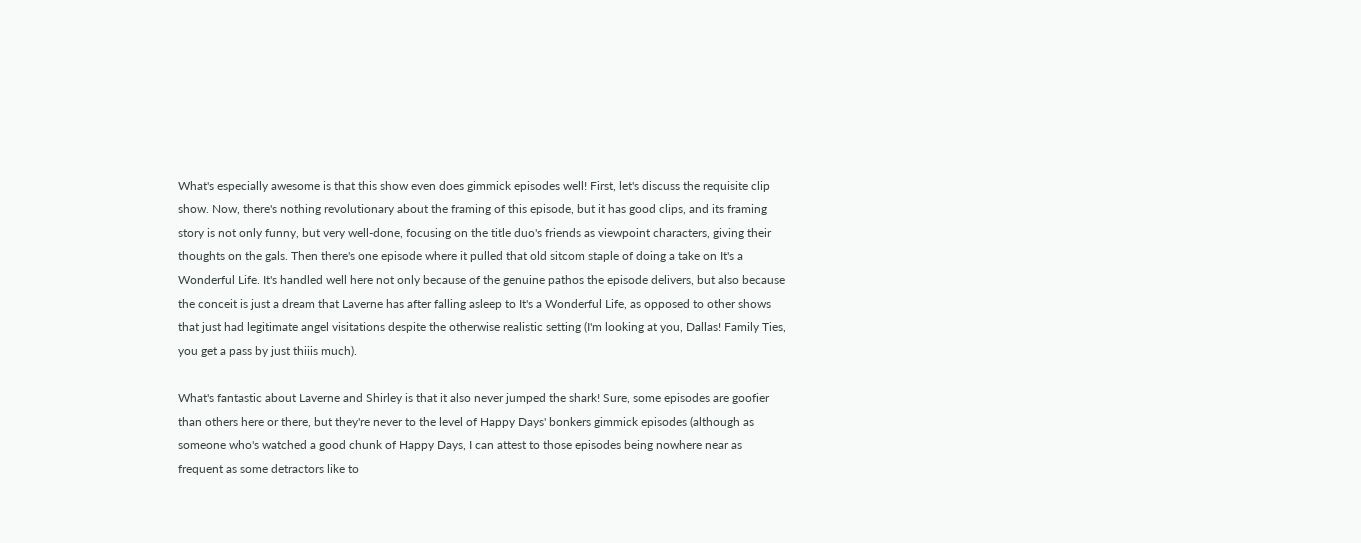What's especially awesome is that this show even does gimmick episodes well! First, let's discuss the requisite clip show. Now, there's nothing revolutionary about the framing of this episode, but it has good clips, and its framing story is not only funny, but very well-done, focusing on the title duo's friends as viewpoint characters, giving their thoughts on the gals. Then there's one episode where it pulled that old sitcom staple of doing a take on It's a Wonderful Life. It's handled well here not only because of the genuine pathos the episode delivers, but also because the conceit is just a dream that Laverne has after falling asleep to It's a Wonderful Life, as opposed to other shows that just had legitimate angel visitations despite the otherwise realistic setting (I'm looking at you, Dallas! Family Ties, you get a pass by just thiiis much).

What's fantastic about Laverne and Shirley is that it also never jumped the shark! Sure, some episodes are goofier than others here or there, but they're never to the level of Happy Days' bonkers gimmick episodes (although as someone who's watched a good chunk of Happy Days, I can attest to those episodes being nowhere near as frequent as some detractors like to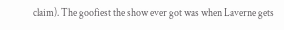claim). The goofiest the show ever got was when Laverne gets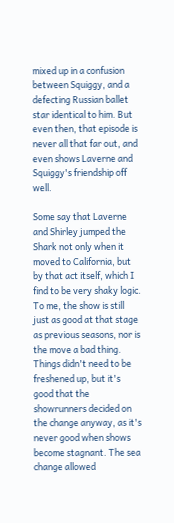mixed up in a confusion between Squiggy, and a defecting Russian ballet star identical to him. But even then, that episode is never all that far out, and even shows Laverne and Squiggy's friendship off well.

Some say that Laverne and Shirley jumped the Shark not only when it moved to California, but by that act itself, which I find to be very shaky logic. To me, the show is still just as good at that stage as previous seasons, nor is the move a bad thing. Things didn't need to be freshened up, but it's good that the showrunners decided on the change anyway, as it's never good when shows become stagnant. The sea change allowed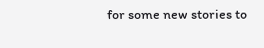for some new stories to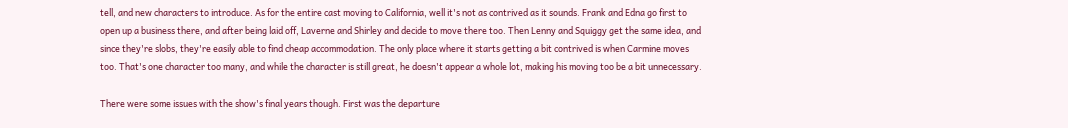tell, and new characters to introduce. As for the entire cast moving to California, well it's not as contrived as it sounds. Frank and Edna go first to open up a business there, and after being laid off, Laverne and Shirley and decide to move there too. Then Lenny and Squiggy get the same idea, and since they're slobs, they're easily able to find cheap accommodation. The only place where it starts getting a bit contrived is when Carmine moves too. That's one character too many, and while the character is still great, he doesn't appear a whole lot, making his moving too be a bit unnecessary.

There were some issues with the show's final years though. First was the departure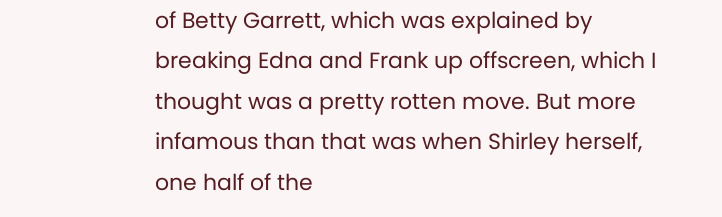of Betty Garrett, which was explained by breaking Edna and Frank up offscreen, which I thought was a pretty rotten move. But more infamous than that was when Shirley herself, one half of the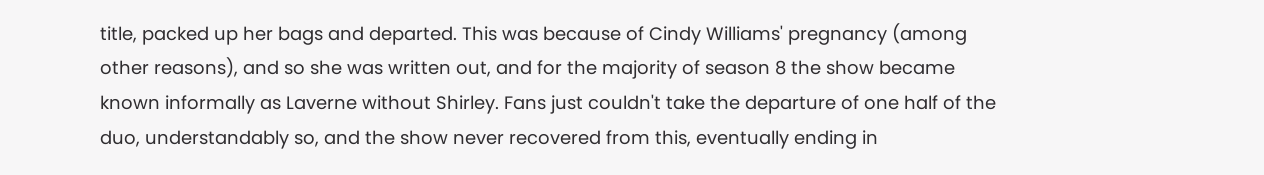title, packed up her bags and departed. This was because of Cindy Williams' pregnancy (among other reasons), and so she was written out, and for the majority of season 8 the show became known informally as Laverne without Shirley. Fans just couldn't take the departure of one half of the duo, understandably so, and the show never recovered from this, eventually ending in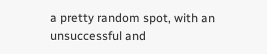a pretty random spot, with an unsuccessful and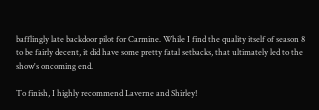bafflingly late backdoor pilot for Carmine. While I find the quality itself of season 8 to be fairly decent, it did have some pretty fatal setbacks, that ultimately led to the show's oncoming end.

To finish, I highly recommend Laverne and Shirley!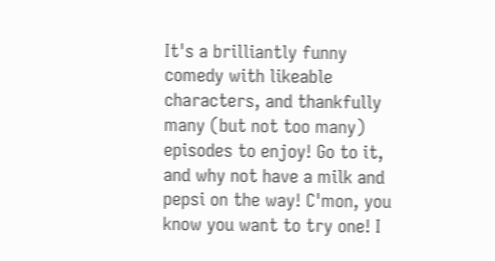It's a brilliantly funny comedy with likeable characters, and thankfully many (but not too many) episodes to enjoy! Go to it, and why not have a milk and pepsi on the way! C'mon, you know you want to try one! I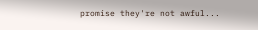promise they're not awful...